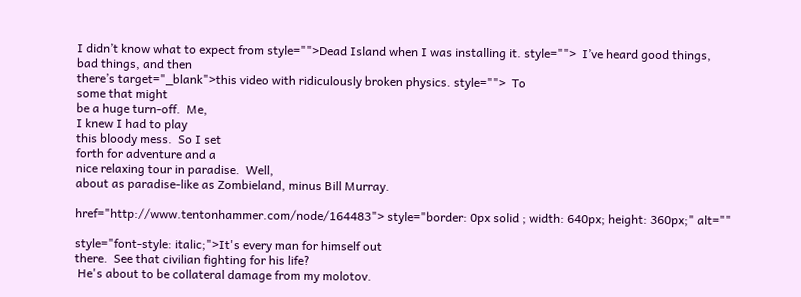I didn’t know what to expect from style="">Dead Island when I was installing it. style="">  I’ve heard good things,
bad things, and then
there’s target="_blank">this video with ridiculously broken physics. style="">  To
some that might
be a huge turn-off.  Me,
I knew I had to play
this bloody mess.  So I set
forth for adventure and a
nice relaxing tour in paradise.  Well,
about as paradise-like as Zombieland, minus Bill Murray.

href="http://www.tentonhammer.com/node/164483"> style="border: 0px solid ; width: 640px; height: 360px;" alt=""

style="font-style: italic;">It's every man for himself out
there.  See that civilian fighting for his life?
 He's about to be collateral damage from my molotov.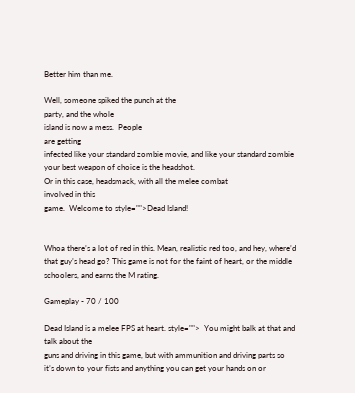Better him than me.

Well, someone spiked the punch at the
party, and the whole
island is now a mess.  People
are getting
infected like your standard zombie movie, and like your standard zombie
your best weapon of choice is the headshot.
Or in this case, headsmack, with all the melee combat
involved in this
game.  Welcome to style="">Dead Island!


Whoa there’s a lot of red in this. Mean, realistic red too, and hey, where’d that guy’s head go? This game is not for the faint of heart, or the middle schoolers, and earns the M rating.

Gameplay - 70 / 100

Dead Island is a melee FPS at heart. style="">  You might balk at that and
talk about the
guns and driving in this game, but with ammunition and driving parts so
it’s down to your fists and anything you can get your hands on or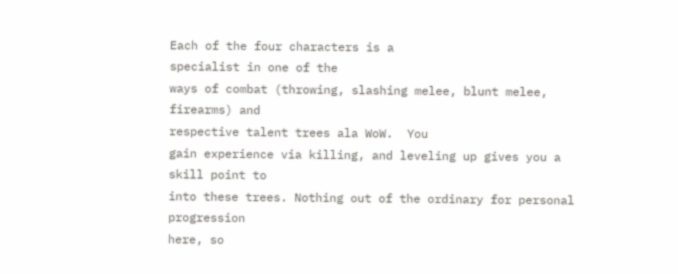Each of the four characters is a
specialist in one of the
ways of combat (throwing, slashing melee, blunt melee, firearms) and
respective talent trees ala WoW.  You
gain experience via killing, and leveling up gives you a skill point to
into these trees. Nothing out of the ordinary for personal progression
here, so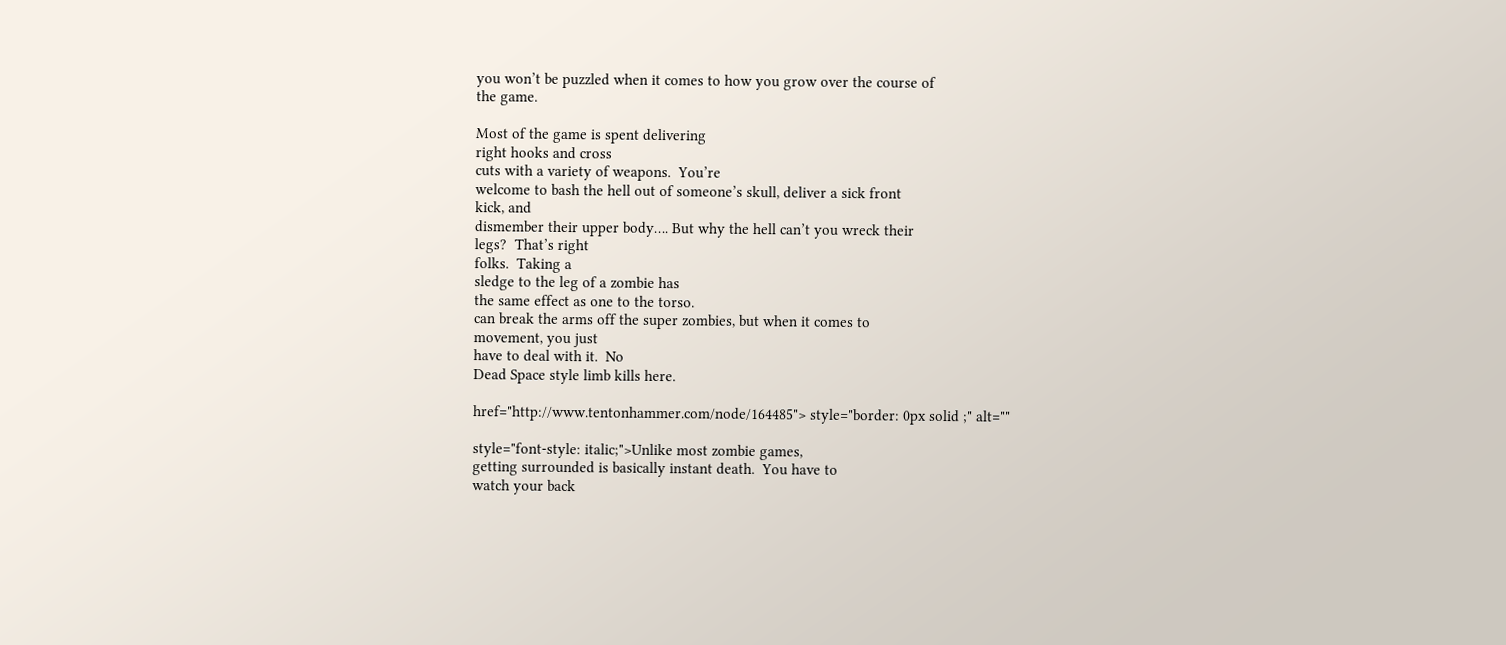you won’t be puzzled when it comes to how you grow over the course of
the game.

Most of the game is spent delivering
right hooks and cross
cuts with a variety of weapons.  You’re
welcome to bash the hell out of someone’s skull, deliver a sick front
kick, and
dismember their upper body…. But why the hell can’t you wreck their
legs?  That’s right
folks.  Taking a
sledge to the leg of a zombie has
the same effect as one to the torso.
can break the arms off the super zombies, but when it comes to
movement, you just
have to deal with it.  No
Dead Space style limb kills here.

href="http://www.tentonhammer.com/node/164485"> style="border: 0px solid ;" alt=""

style="font-style: italic;">Unlike most zombie games,
getting surrounded is basically instant death.  You have to
watch your back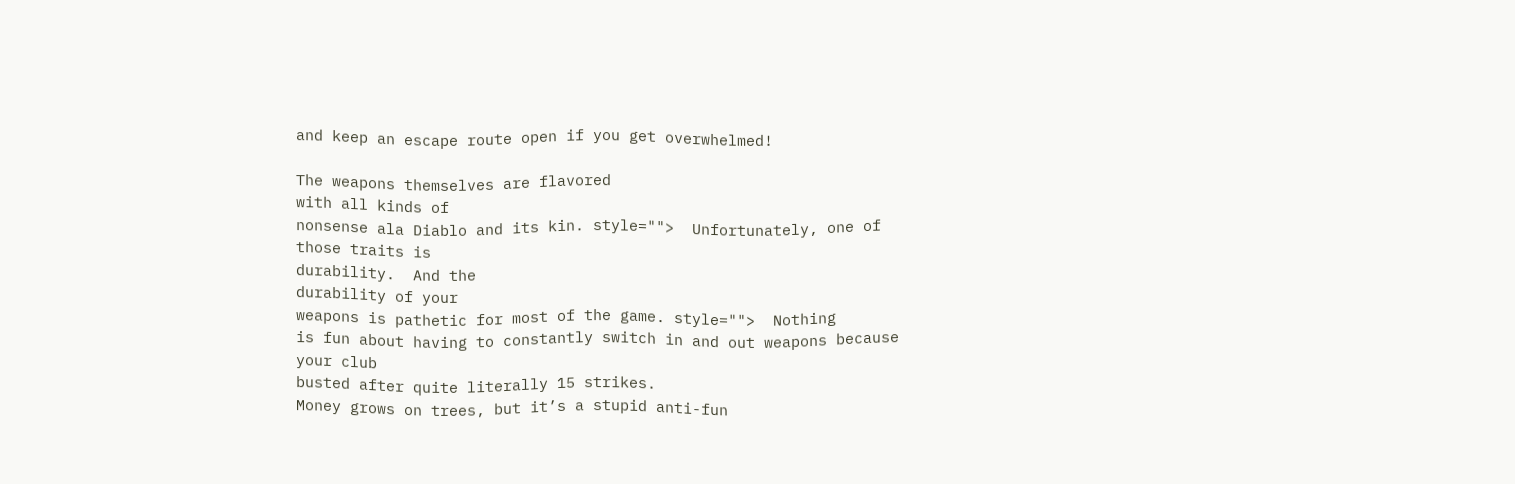and keep an escape route open if you get overwhelmed!

The weapons themselves are flavored
with all kinds of
nonsense ala Diablo and its kin. style="">  Unfortunately, one of
those traits is
durability.  And the
durability of your
weapons is pathetic for most of the game. style="">  Nothing
is fun about having to constantly switch in and out weapons because
your club
busted after quite literally 15 strikes.
Money grows on trees, but it’s a stupid anti-fun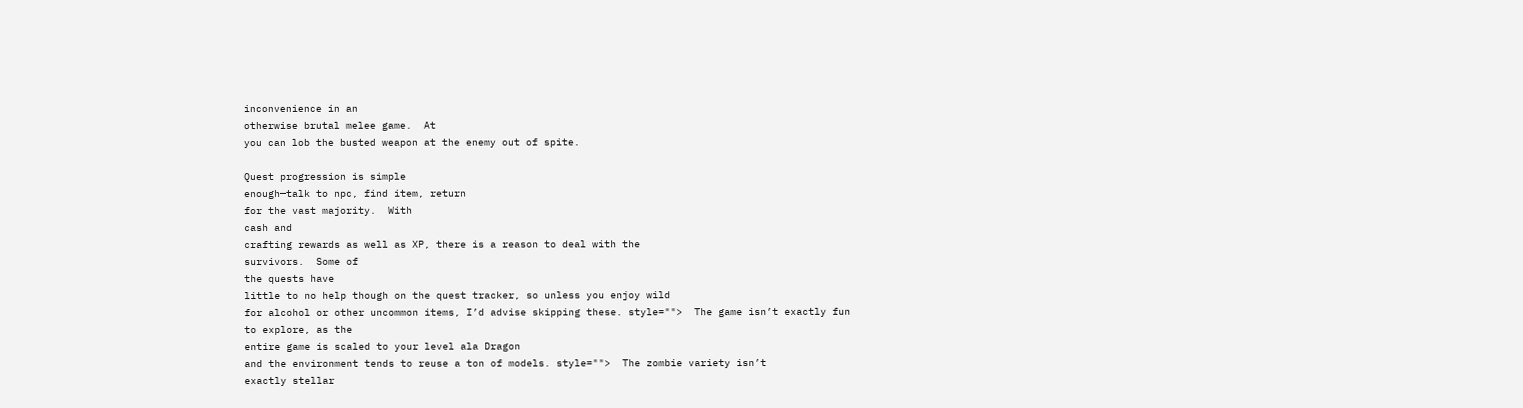inconvenience in an
otherwise brutal melee game.  At
you can lob the busted weapon at the enemy out of spite.

Quest progression is simple
enough—talk to npc, find item, return
for the vast majority.  With
cash and
crafting rewards as well as XP, there is a reason to deal with the
survivors.  Some of
the quests have
little to no help though on the quest tracker, so unless you enjoy wild
for alcohol or other uncommon items, I’d advise skipping these. style="">  The game isn’t exactly fun
to explore, as the
entire game is scaled to your level ala Dragon
and the environment tends to reuse a ton of models. style="">  The zombie variety isn’t
exactly stellar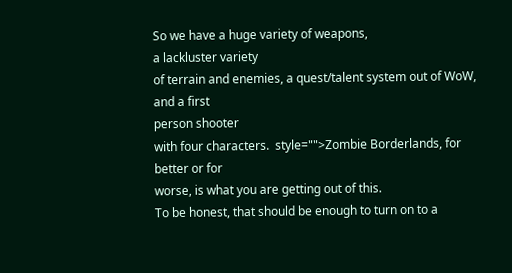So we have a huge variety of weapons,
a lackluster variety
of terrain and enemies, a quest/talent system out of WoW, and a first
person shooter
with four characters.  style="">Zombie Borderlands, for better or for
worse, is what you are getting out of this.
To be honest, that should be enough to turn on to a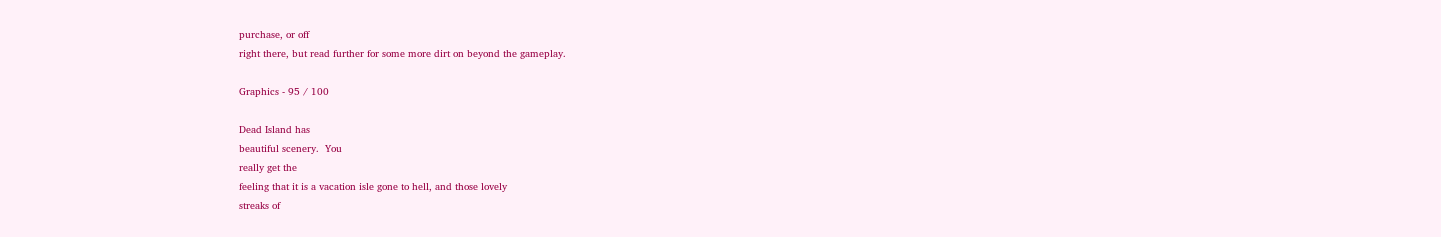purchase, or off
right there, but read further for some more dirt on beyond the gameplay.

Graphics - 95 / 100

Dead Island has
beautiful scenery.  You
really get the
feeling that it is a vacation isle gone to hell, and those lovely
streaks of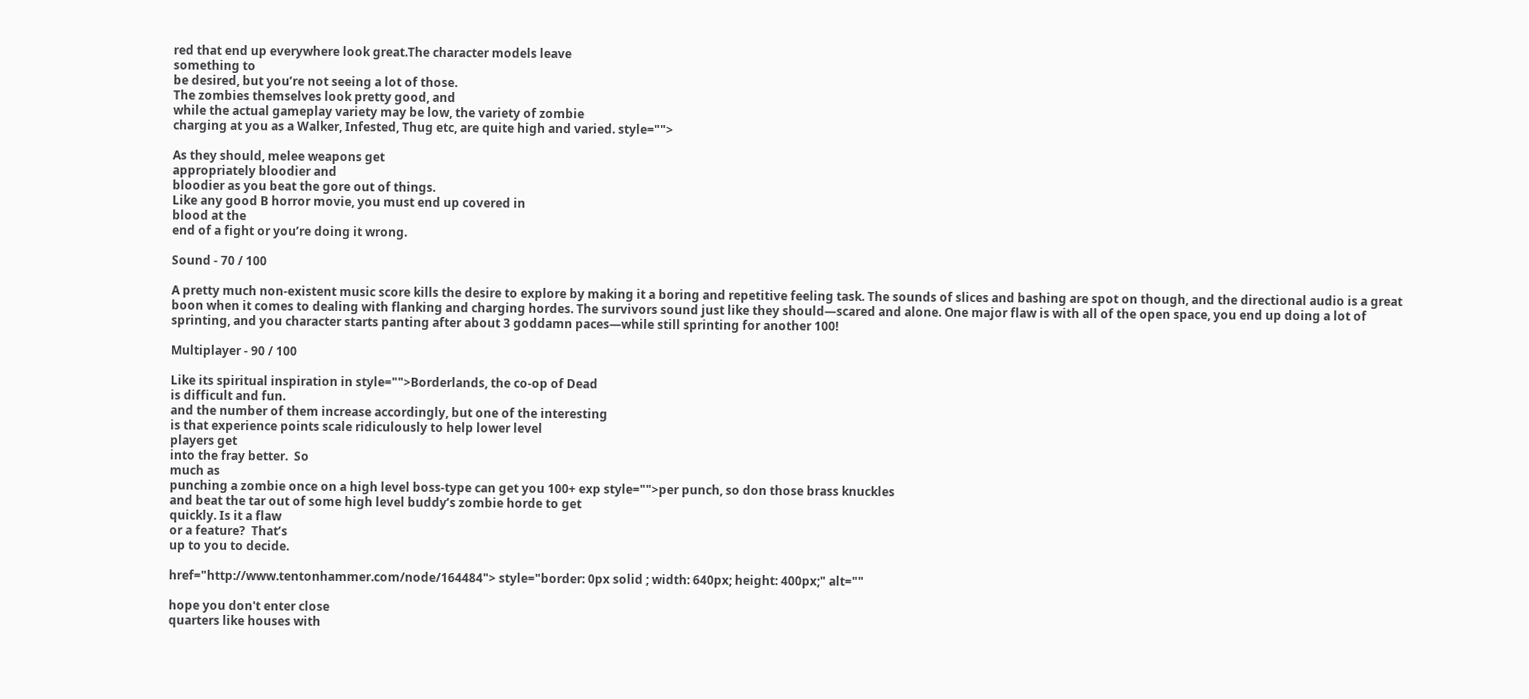red that end up everywhere look great.The character models leave
something to
be desired, but you’re not seeing a lot of those.
The zombies themselves look pretty good, and
while the actual gameplay variety may be low, the variety of zombie
charging at you as a Walker, Infested, Thug etc, are quite high and varied. style="">

As they should, melee weapons get
appropriately bloodier and
bloodier as you beat the gore out of things.
Like any good B horror movie, you must end up covered in
blood at the
end of a fight or you’re doing it wrong.

Sound - 70 / 100

A pretty much non-existent music score kills the desire to explore by making it a boring and repetitive feeling task. The sounds of slices and bashing are spot on though, and the directional audio is a great boon when it comes to dealing with flanking and charging hordes. The survivors sound just like they should—scared and alone. One major flaw is with all of the open space, you end up doing a lot of sprinting, and you character starts panting after about 3 goddamn paces—while still sprinting for another 100!

Multiplayer - 90 / 100

Like its spiritual inspiration in style="">Borderlands, the co-op of Dead
is difficult and fun.
and the number of them increase accordingly, but one of the interesting
is that experience points scale ridiculously to help lower level
players get
into the fray better.  So
much as
punching a zombie once on a high level boss-type can get you 100+ exp style="">per punch, so don those brass knuckles
and beat the tar out of some high level buddy’s zombie horde to get
quickly. Is it a flaw
or a feature?  That’s
up to you to decide.

href="http://www.tentonhammer.com/node/164484"> style="border: 0px solid ; width: 640px; height: 400px;" alt=""

hope you don't enter close
quarters like houses with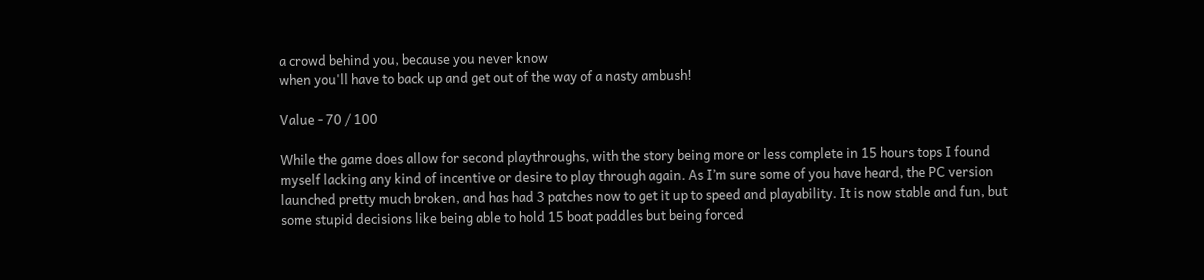a crowd behind you, because you never know
when you'll have to back up and get out of the way of a nasty ambush!

Value - 70 / 100

While the game does allow for second playthroughs, with the story being more or less complete in 15 hours tops I found myself lacking any kind of incentive or desire to play through again. As I’m sure some of you have heard, the PC version launched pretty much broken, and has had 3 patches now to get it up to speed and playability. It is now stable and fun, but some stupid decisions like being able to hold 15 boat paddles but being forced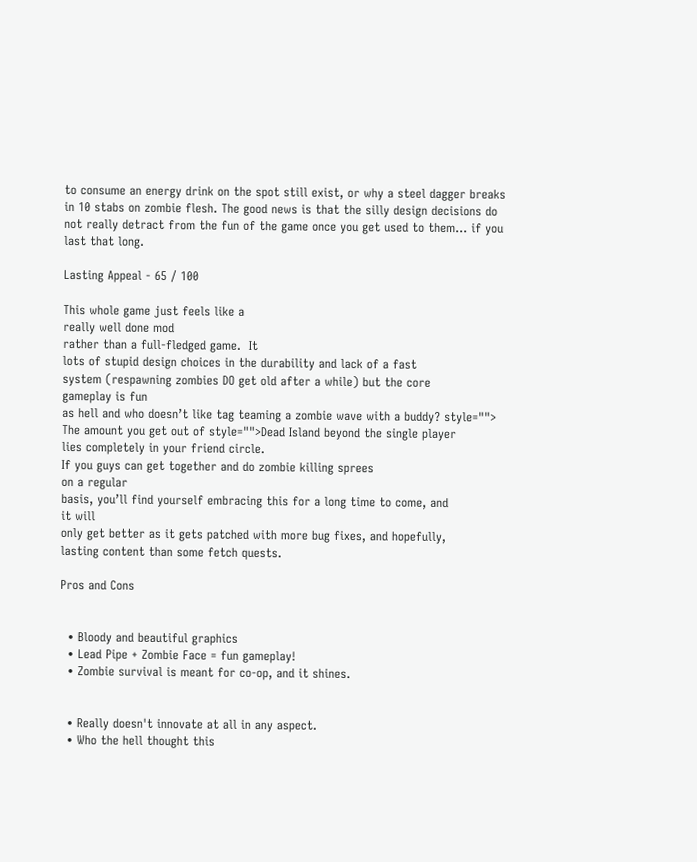to consume an energy drink on the spot still exist, or why a steel dagger breaks in 10 stabs on zombie flesh. The good news is that the silly design decisions do not really detract from the fun of the game once you get used to them… if you last that long.

Lasting Appeal - 65 / 100

This whole game just feels like a
really well done mod
rather than a full-fledged game.  It
lots of stupid design choices in the durability and lack of a fast
system (respawning zombies DO get old after a while) but the core
gameplay is fun
as hell and who doesn’t like tag teaming a zombie wave with a buddy? style="">  The amount you get out of style="">Dead Island beyond the single player
lies completely in your friend circle.
If you guys can get together and do zombie killing sprees
on a regular
basis, you’ll find yourself embracing this for a long time to come, and
it will
only get better as it gets patched with more bug fixes, and hopefully,
lasting content than some fetch quests.

Pros and Cons


  • Bloody and beautiful graphics
  • Lead Pipe + Zombie Face = fun gameplay!
  • Zombie survival is meant for co-op, and it shines.


  • Really doesn't innovate at all in any aspect.
  • Who the hell thought this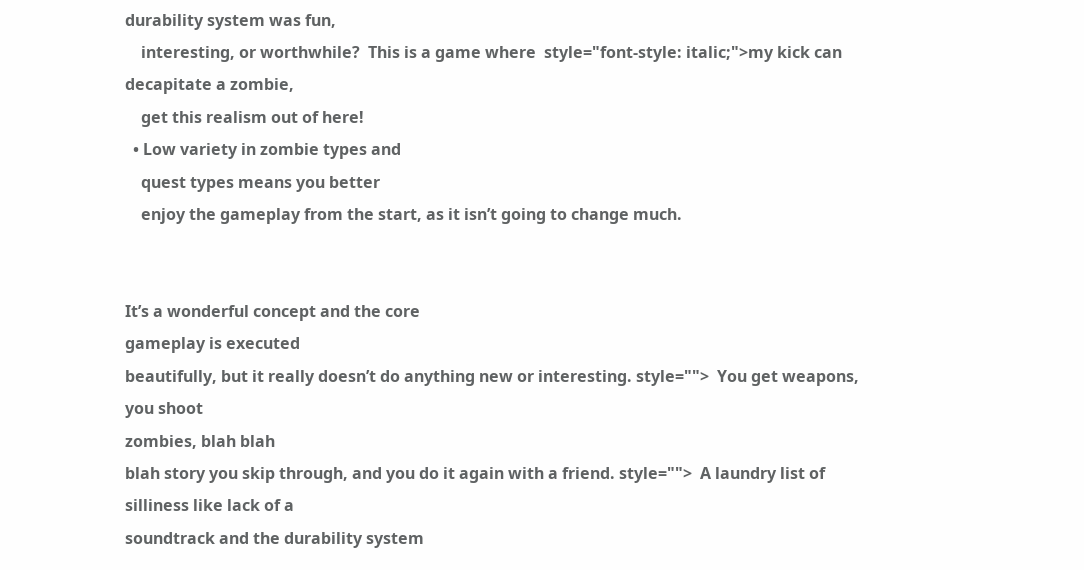durability system was fun,
    interesting, or worthwhile?  This is a game where  style="font-style: italic;">my kick can decapitate a zombie,
    get this realism out of here!
  • Low variety in zombie types and
    quest types means you better
    enjoy the gameplay from the start, as it isn’t going to change much.


It’s a wonderful concept and the core
gameplay is executed
beautifully, but it really doesn’t do anything new or interesting. style="">  You get weapons, you shoot
zombies, blah blah
blah story you skip through, and you do it again with a friend. style="">  A laundry list of silliness like lack of a
soundtrack and the durability system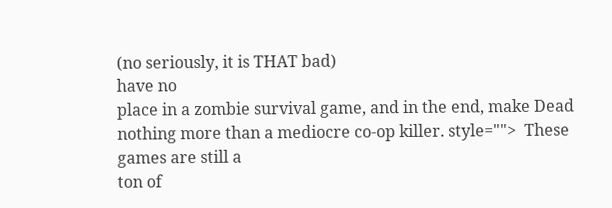(no seriously, it is THAT bad)
have no
place in a zombie survival game, and in the end, make Dead
nothing more than a mediocre co-op killer. style="">  These games are still a
ton of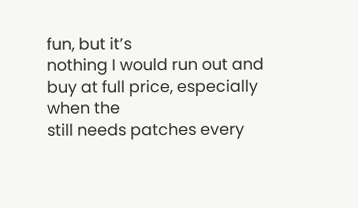fun, but it’s
nothing I would run out and buy at full price, especially when the
still needs patches every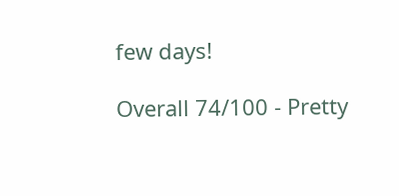few days!

Overall 74/100 - Pretty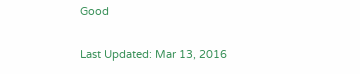Good

Last Updated: Mar 13, 2016